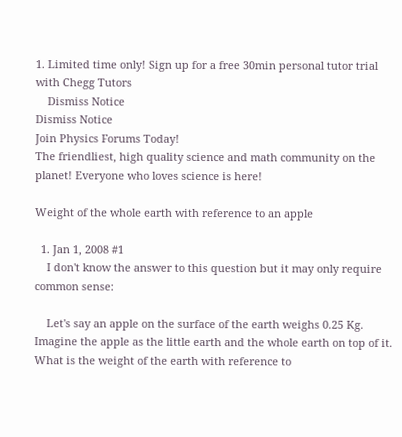1. Limited time only! Sign up for a free 30min personal tutor trial with Chegg Tutors
    Dismiss Notice
Dismiss Notice
Join Physics Forums Today!
The friendliest, high quality science and math community on the planet! Everyone who loves science is here!

Weight of the whole earth with reference to an apple

  1. Jan 1, 2008 #1
    I don't know the answer to this question but it may only require common sense:

    Let's say an apple on the surface of the earth weighs 0.25 Kg. Imagine the apple as the little earth and the whole earth on top of it. What is the weight of the earth with reference to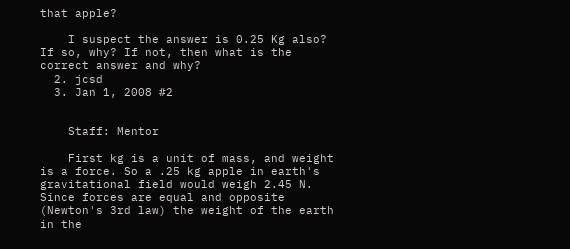that apple?

    I suspect the answer is 0.25 Kg also? If so, why? If not, then what is the correct answer and why?
  2. jcsd
  3. Jan 1, 2008 #2


    Staff: Mentor

    First kg is a unit of mass, and weight is a force. So a .25 kg apple in earth's gravitational field would weigh 2.45 N. Since forces are equal and opposite (Newton's 3rd law) the weight of the earth in the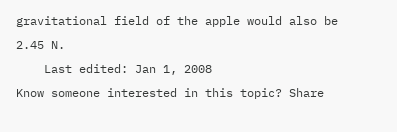gravitational field of the apple would also be 2.45 N.
    Last edited: Jan 1, 2008
Know someone interested in this topic? Share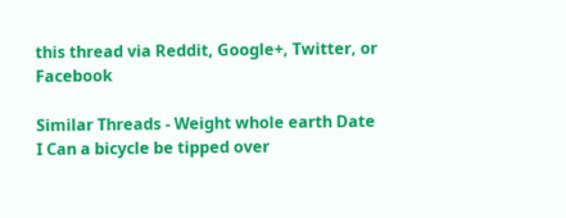this thread via Reddit, Google+, Twitter, or Facebook

Similar Threads - Weight whole earth Date
I Can a bicycle be tipped over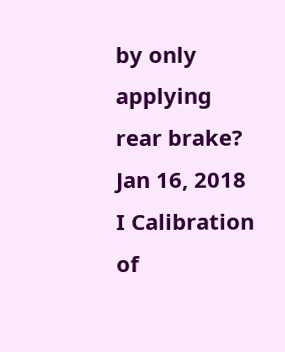by only applying rear brake? Jan 16, 2018
I Calibration of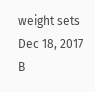weight sets Dec 18, 2017
B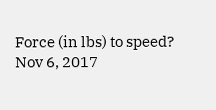Force (in lbs) to speed? Nov 6, 2017